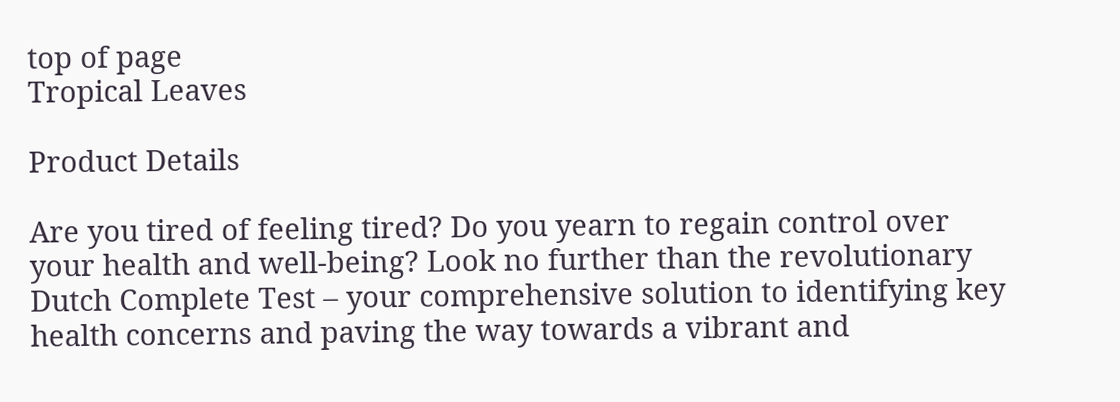top of page
Tropical Leaves

Product Details

Are you tired of feeling tired? Do you yearn to regain control over your health and well-being? Look no further than the revolutionary Dutch Complete Test – your comprehensive solution to identifying key health concerns and paving the way towards a vibrant and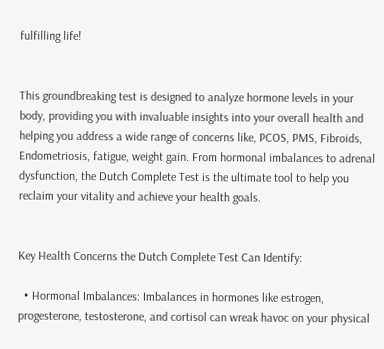fulfilling life!


This groundbreaking test is designed to analyze hormone levels in your body, providing you with invaluable insights into your overall health and helping you address a wide range of concerns like, PCOS, PMS, Fibroids, Endometriosis, fatigue, weight gain. From hormonal imbalances to adrenal dysfunction, the Dutch Complete Test is the ultimate tool to help you reclaim your vitality and achieve your health goals.


Key Health Concerns the Dutch Complete Test Can Identify:

  • Hormonal Imbalances: Imbalances in hormones like estrogen, progesterone, testosterone, and cortisol can wreak havoc on your physical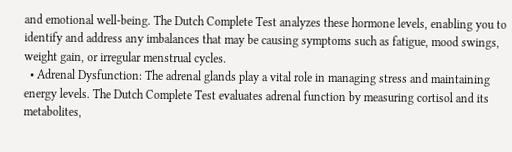and emotional well-being. The Dutch Complete Test analyzes these hormone levels, enabling you to identify and address any imbalances that may be causing symptoms such as fatigue, mood swings, weight gain, or irregular menstrual cycles.
  • Adrenal Dysfunction: The adrenal glands play a vital role in managing stress and maintaining energy levels. The Dutch Complete Test evaluates adrenal function by measuring cortisol and its metabolites,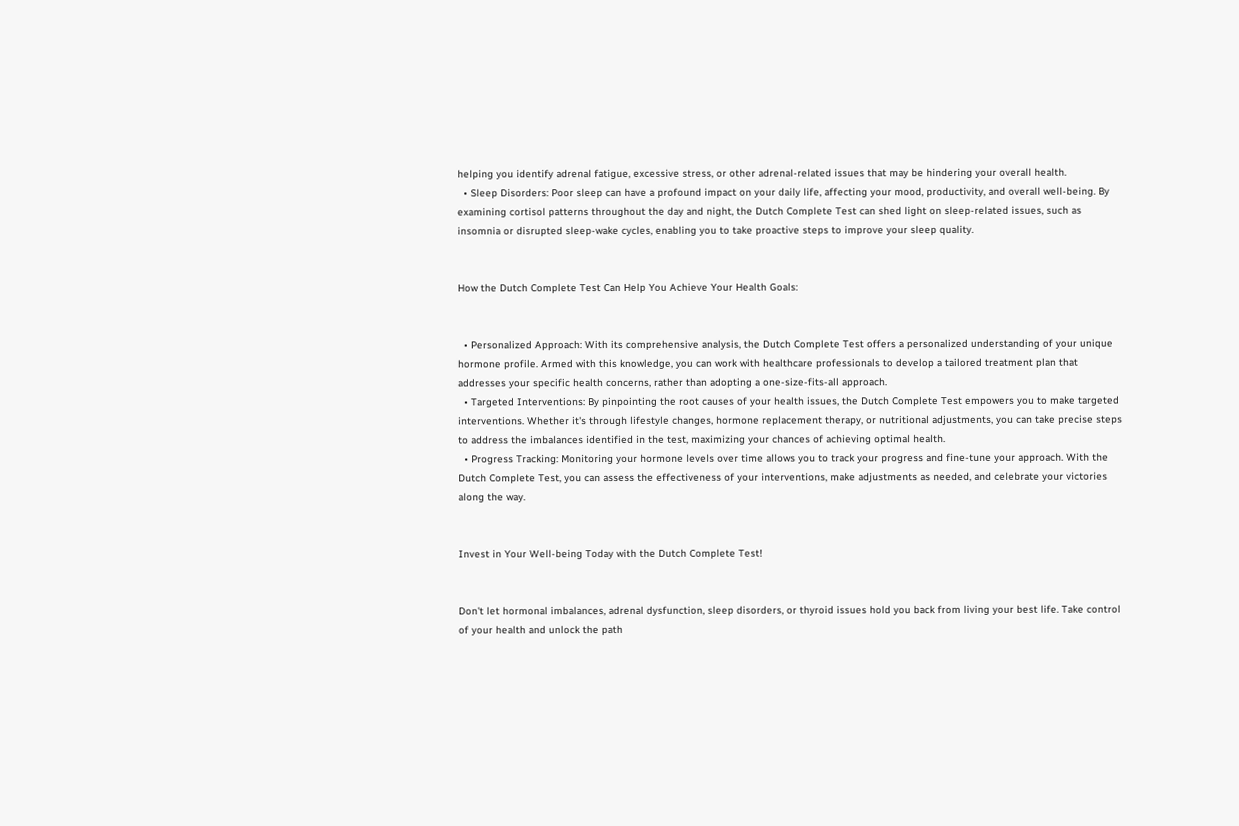helping you identify adrenal fatigue, excessive stress, or other adrenal-related issues that may be hindering your overall health.
  • Sleep Disorders: Poor sleep can have a profound impact on your daily life, affecting your mood, productivity, and overall well-being. By examining cortisol patterns throughout the day and night, the Dutch Complete Test can shed light on sleep-related issues, such as insomnia or disrupted sleep-wake cycles, enabling you to take proactive steps to improve your sleep quality.


How the Dutch Complete Test Can Help You Achieve Your Health Goals:


  • Personalized Approach: With its comprehensive analysis, the Dutch Complete Test offers a personalized understanding of your unique hormone profile. Armed with this knowledge, you can work with healthcare professionals to develop a tailored treatment plan that addresses your specific health concerns, rather than adopting a one-size-fits-all approach.
  • Targeted Interventions: By pinpointing the root causes of your health issues, the Dutch Complete Test empowers you to make targeted interventions. Whether it's through lifestyle changes, hormone replacement therapy, or nutritional adjustments, you can take precise steps to address the imbalances identified in the test, maximizing your chances of achieving optimal health.
  • Progress Tracking: Monitoring your hormone levels over time allows you to track your progress and fine-tune your approach. With the Dutch Complete Test, you can assess the effectiveness of your interventions, make adjustments as needed, and celebrate your victories along the way.


Invest in Your Well-being Today with the Dutch Complete Test!


Don't let hormonal imbalances, adrenal dysfunction, sleep disorders, or thyroid issues hold you back from living your best life. Take control of your health and unlock the path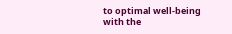to optimal well-being with the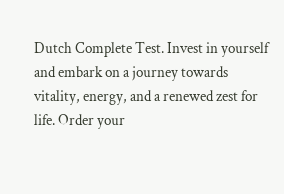Dutch Complete Test. Invest in yourself and embark on a journey towards vitality, energy, and a renewed zest for life. Order your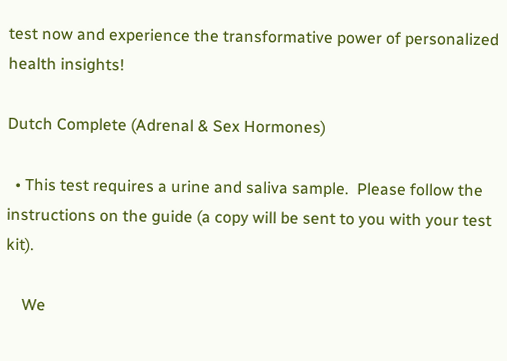test now and experience the transformative power of personalized health insights!

Dutch Complete (Adrenal & Sex Hormones)

  • This test requires a urine and saliva sample.  Please follow the instructions on the guide (a copy will be sent to you with your test kit).

    We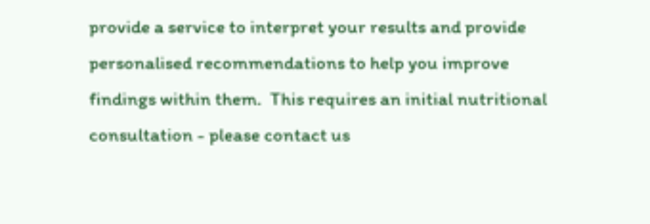provide a service to interpret your results and provide personalised recommendations to help you improve findings within them.  This requires an initial nutritional consultation - please contact us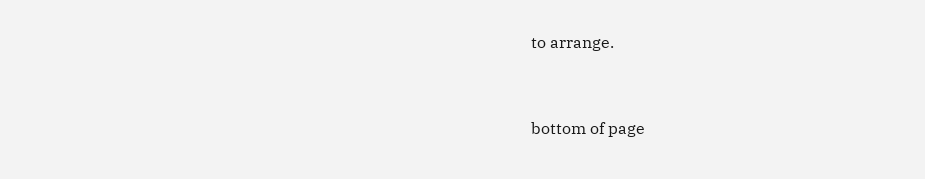to arrange.


bottom of page